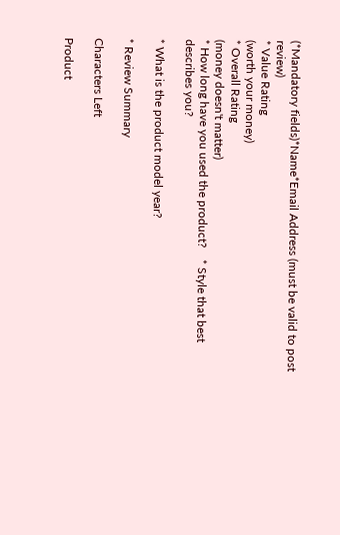(*Mandatory fields)*Name*Email Address (must be valid to post review)
* Value Rating
(worth your money)
* Overall Rating
(money doesn't matter)
* How long have you used the product?    * Style that best describes you?

* What is the product model year?

* Review Summary

Characters Left

Product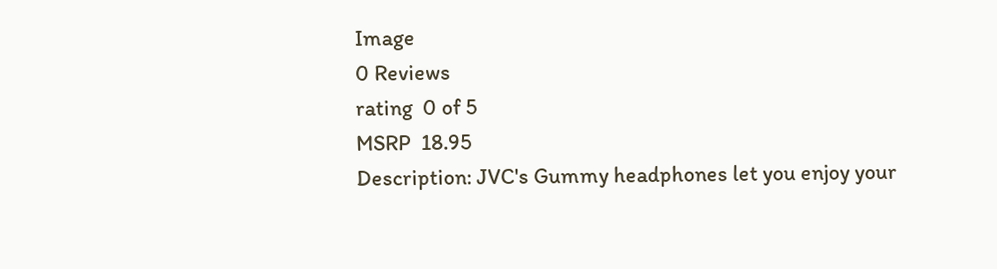Image
0 Reviews
rating  0 of 5
MSRP  18.95
Description: JVC's Gummy headphones let you enjoy your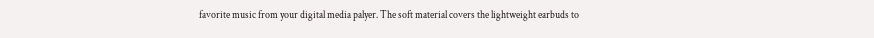favorite music from your digital media palyer. The soft material covers the lightweight earbuds to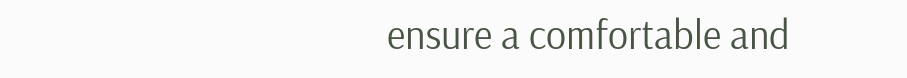ensure a comfortable and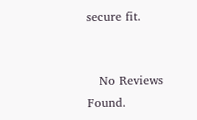secure fit.


   No Reviews Found.